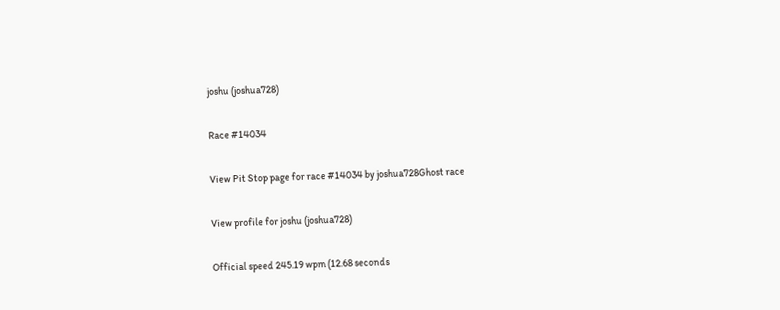joshu (joshua728)

Race #14034

View Pit Stop page for race #14034 by joshua728Ghost race

View profile for joshu (joshua728)

Official speed 245.19 wpm (12.68 seconds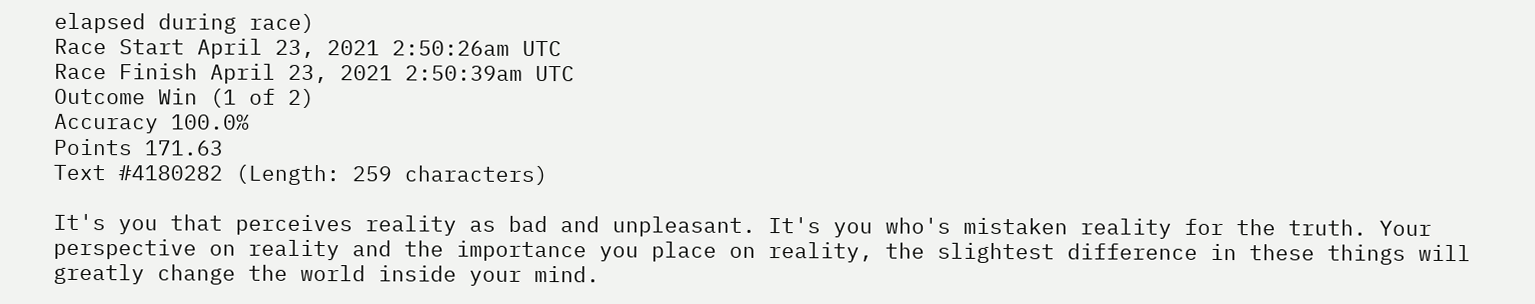elapsed during race)
Race Start April 23, 2021 2:50:26am UTC
Race Finish April 23, 2021 2:50:39am UTC
Outcome Win (1 of 2)
Accuracy 100.0%
Points 171.63
Text #4180282 (Length: 259 characters)

It's you that perceives reality as bad and unpleasant. It's you who's mistaken reality for the truth. Your perspective on reality and the importance you place on reality, the slightest difference in these things will greatly change the world inside your mind.